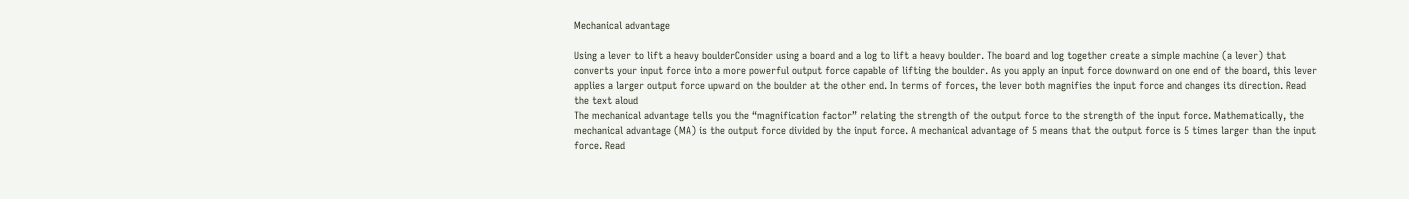Mechanical advantage

Using a lever to lift a heavy boulderConsider using a board and a log to lift a heavy boulder. The board and log together create a simple machine (a lever) that converts your input force into a more powerful output force capable of lifting the boulder. As you apply an input force downward on one end of the board, this lever applies a larger output force upward on the boulder at the other end. In terms of forces, the lever both magnifies the input force and changes its direction. Read the text aloud
The mechanical advantage tells you the “magnification factor” relating the strength of the output force to the strength of the input force. Mathematically, the mechanical advantage (MA) is the output force divided by the input force. A mechanical advantage of 5 means that the output force is 5 times larger than the input force. Read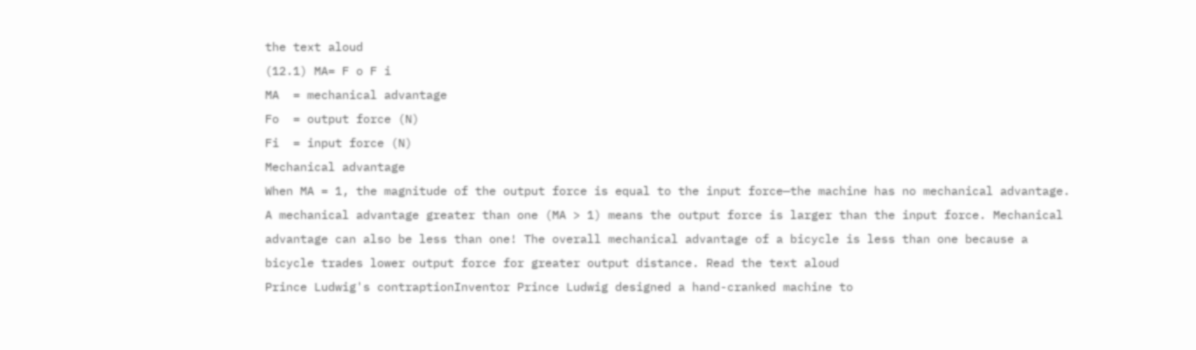the text aloud
(12.1) MA= F o F i
MA  = mechanical advantage
Fo  = output force (N)
Fi  = input force (N)
Mechanical advantage
When MA = 1, the magnitude of the output force is equal to the input force—the machine has no mechanical advantage. A mechanical advantage greater than one (MA > 1) means the output force is larger than the input force. Mechanical advantage can also be less than one! The overall mechanical advantage of a bicycle is less than one because a bicycle trades lower output force for greater output distance. Read the text aloud
Prince Ludwig's contraptionInventor Prince Ludwig designed a hand-cranked machine to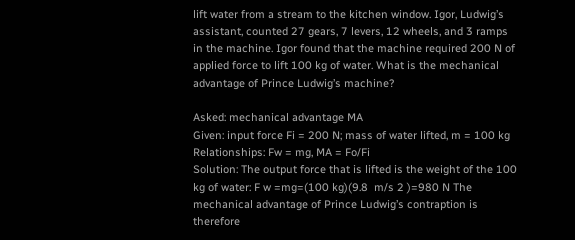lift water from a stream to the kitchen window. Igor, Ludwig’s assistant, counted 27 gears, 7 levers, 12 wheels, and 3 ramps in the machine. Igor found that the machine required 200 N of applied force to lift 100 kg of water. What is the mechanical advantage of Prince Ludwig’s machine?

Asked: mechanical advantage MA
Given: input force Fi = 200 N; mass of water lifted, m = 100 kg
Relationships: Fw = mg, MA = Fo/Fi
Solution: The output force that is lifted is the weight of the 100 kg of water: F w =mg=(100 kg)(9.8  m/s 2 )=980 N The mechanical advantage of Prince Ludwig’s contraption is therefore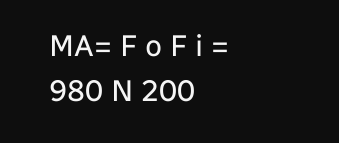MA= F o F i = 980 N 200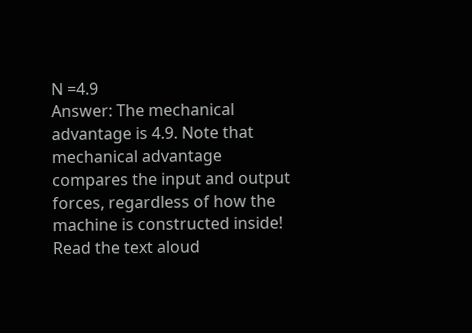N =4.9
Answer: The mechanical advantage is 4.9. Note that mechanical advantage compares the input and output forces, regardless of how the machine is constructed inside!
Read the text aloud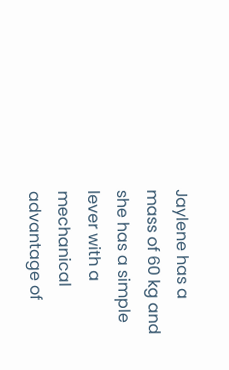Jaylene has a mass of 60 kg and she has a simple lever with a mechanical advantage of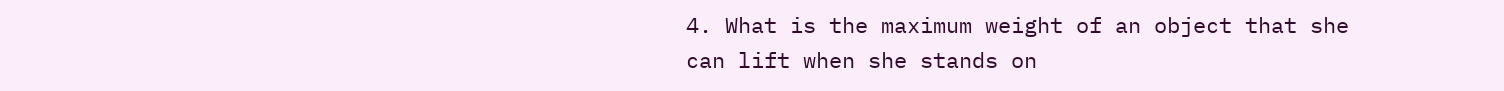4. What is the maximum weight of an object that she can lift when she stands on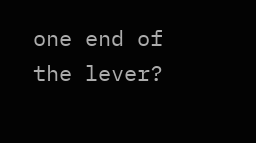one end of the lever?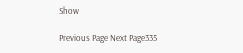Show

Previous Page Next Page335